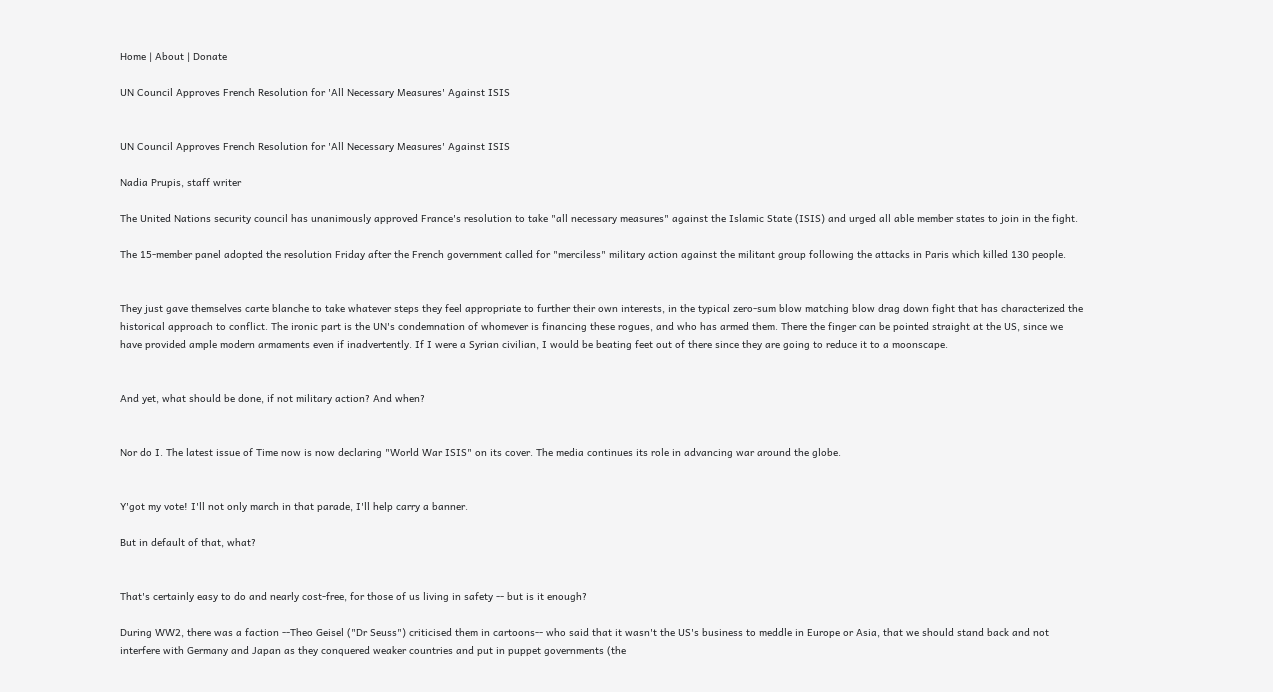Home | About | Donate

UN Council Approves French Resolution for 'All Necessary Measures' Against ISIS


UN Council Approves French Resolution for 'All Necessary Measures' Against ISIS

Nadia Prupis, staff writer

The United Nations security council has unanimously approved France's resolution to take "all necessary measures" against the Islamic State (ISIS) and urged all able member states to join in the fight.

The 15-member panel adopted the resolution Friday after the French government called for "merciless" military action against the militant group following the attacks in Paris which killed 130 people.


They just gave themselves carte blanche to take whatever steps they feel appropriate to further their own interests, in the typical zero-sum blow matching blow drag down fight that has characterized the historical approach to conflict. The ironic part is the UN's condemnation of whomever is financing these rogues, and who has armed them. There the finger can be pointed straight at the US, since we have provided ample modern armaments even if inadvertently. If I were a Syrian civilian, I would be beating feet out of there since they are going to reduce it to a moonscape.


And yet, what should be done, if not military action? And when?


Nor do I. The latest issue of Time now is now declaring "World War ISIS" on its cover. The media continues its role in advancing war around the globe.


Y'got my vote! I'll not only march in that parade, I'll help carry a banner.

But in default of that, what?


That's certainly easy to do and nearly cost-free, for those of us living in safety -- but is it enough?

During WW2, there was a faction --Theo Geisel ("Dr Seuss") criticised them in cartoons-- who said that it wasn't the US's business to meddle in Europe or Asia, that we should stand back and not interfere with Germany and Japan as they conquered weaker countries and put in puppet governments (the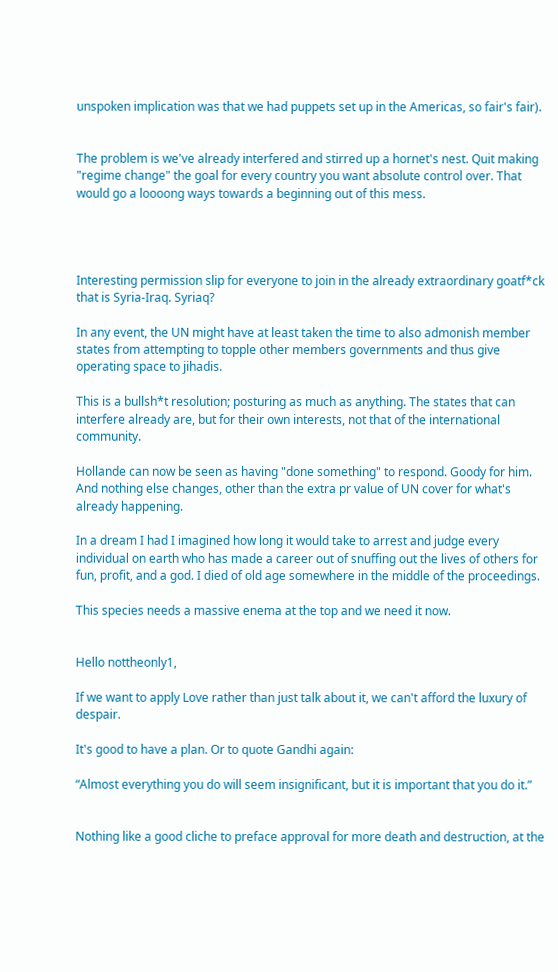unspoken implication was that we had puppets set up in the Americas, so fair's fair).


The problem is we've already interfered and stirred up a hornet's nest. Quit making "regime change" the goal for every country you want absolute control over. That would go a loooong ways towards a beginning out of this mess.




Interesting permission slip for everyone to join in the already extraordinary goatf*ck that is Syria-Iraq. Syriaq?

In any event, the UN might have at least taken the time to also admonish member states from attempting to topple other members governments and thus give operating space to jihadis.

This is a bullsh*t resolution; posturing as much as anything. The states that can interfere already are, but for their own interests, not that of the international community.

Hollande can now be seen as having "done something" to respond. Goody for him. And nothing else changes, other than the extra pr value of UN cover for what's already happening.

In a dream I had I imagined how long it would take to arrest and judge every individual on earth who has made a career out of snuffing out the lives of others for fun, profit, and a god. I died of old age somewhere in the middle of the proceedings.

This species needs a massive enema at the top and we need it now.


Hello nottheonly1,

If we want to apply Love rather than just talk about it, we can't afford the luxury of despair.

It's good to have a plan. Or to quote Gandhi again:

“Almost everything you do will seem insignificant, but it is important that you do it.”


Nothing like a good cliche to preface approval for more death and destruction, at the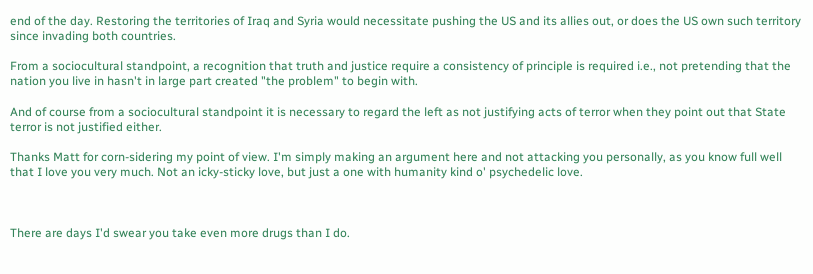end of the day. Restoring the territories of Iraq and Syria would necessitate pushing the US and its allies out, or does the US own such territory since invading both countries.

From a sociocultural standpoint, a recognition that truth and justice require a consistency of principle is required i.e., not pretending that the nation you live in hasn't in large part created "the problem" to begin with.

And of course from a sociocultural standpoint it is necessary to regard the left as not justifying acts of terror when they point out that State terror is not justified either.

Thanks Matt for corn-sidering my point of view. I'm simply making an argument here and not attacking you personally, as you know full well that I love you very much. Not an icky-sticky love, but just a one with humanity kind o' psychedelic love.



There are days I'd swear you take even more drugs than I do.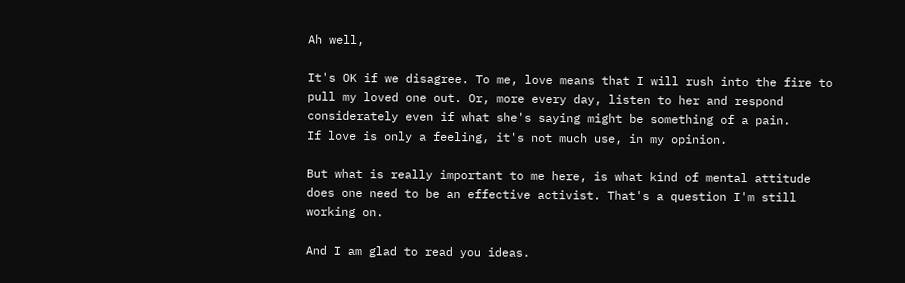Ah well,

It's OK if we disagree. To me, love means that I will rush into the fire to pull my loved one out. Or, more every day, listen to her and respond considerately even if what she's saying might be something of a pain.
If love is only a feeling, it's not much use, in my opinion.

But what is really important to me here, is what kind of mental attitude does one need to be an effective activist. That's a question I'm still working on.

And I am glad to read you ideas.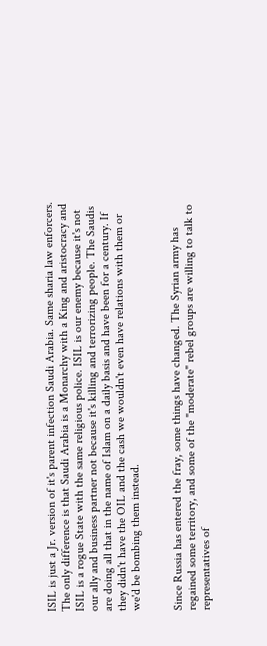ISIL is just a Jr. version of it's parent infection Saudi Arabia. Same sharia law enforcers. The only difference is that Saudi Arabia is a Monarchy with a King and aristocracy and ISIL is a rogue State with the same religious police. ISIL is our enemy because it's not our ally and business partner not because it's killing and terrorizing people. The Saudis are doing all that in the name of Islam on a daily basis and have been for a century. If they didn't have the OIL and the cash we wouldn't even have relations with them or we'd be bombing them instead.


Since Russia has entered the fray, some things have changed. The Syrian army has regained some territory, and some of the "moderate" rebel groups are willing to talk to representatives of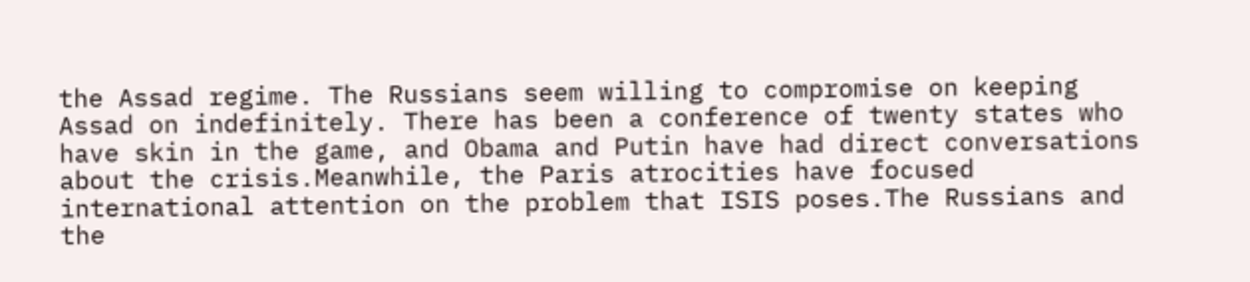the Assad regime. The Russians seem willing to compromise on keeping Assad on indefinitely. There has been a conference of twenty states who have skin in the game, and Obama and Putin have had direct conversations about the crisis.Meanwhile, the Paris atrocities have focused international attention on the problem that ISIS poses.The Russians and the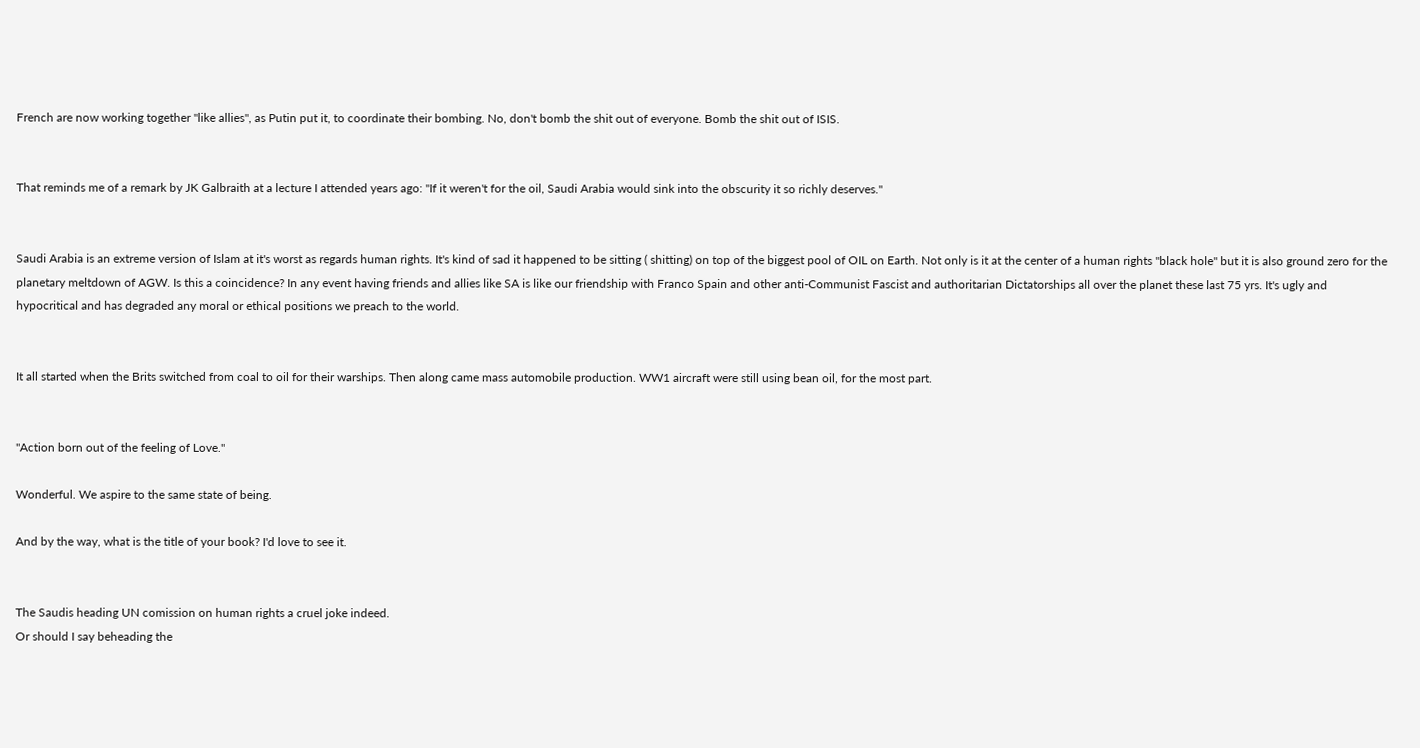French are now working together "like allies", as Putin put it, to coordinate their bombing. No, don't bomb the shit out of everyone. Bomb the shit out of ISIS.


That reminds me of a remark by JK Galbraith at a lecture I attended years ago: "If it weren't for the oil, Saudi Arabia would sink into the obscurity it so richly deserves."


Saudi Arabia is an extreme version of Islam at it's worst as regards human rights. It's kind of sad it happened to be sitting ( shitting) on top of the biggest pool of OIL on Earth. Not only is it at the center of a human rights "black hole" but it is also ground zero for the planetary meltdown of AGW. Is this a coincidence? In any event having friends and allies like SA is like our friendship with Franco Spain and other anti-Communist Fascist and authoritarian Dictatorships all over the planet these last 75 yrs. It's ugly and hypocritical and has degraded any moral or ethical positions we preach to the world.


It all started when the Brits switched from coal to oil for their warships. Then along came mass automobile production. WW1 aircraft were still using bean oil, for the most part.


"Action born out of the feeling of Love."

Wonderful. We aspire to the same state of being.

And by the way, what is the title of your book? I'd love to see it.


The Saudis heading UN comission on human rights a cruel joke indeed.
Or should I say beheading the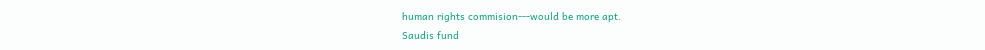human rights commision---would be more apt.
Saudis fund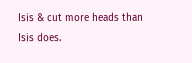Isis & cut more heads than Isis does.